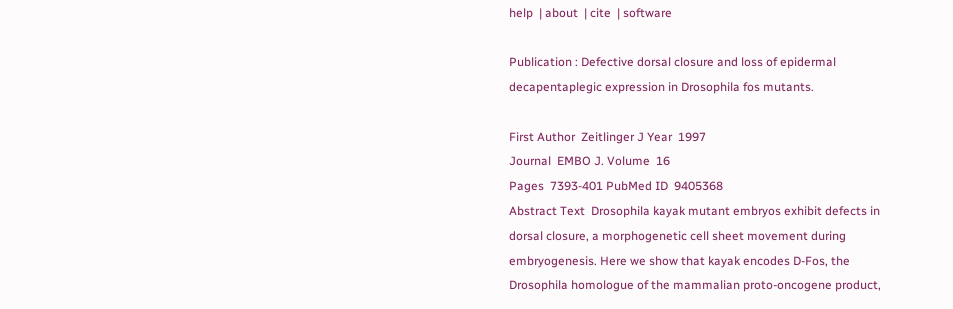help  | about  | cite  | software

Publication : Defective dorsal closure and loss of epidermal decapentaplegic expression in Drosophila fos mutants.

First Author  Zeitlinger J Year  1997
Journal  EMBO J. Volume  16
Pages  7393-401 PubMed ID  9405368
Abstract Text  Drosophila kayak mutant embryos exhibit defects in dorsal closure, a morphogenetic cell sheet movement during embryogenesis. Here we show that kayak encodes D-Fos, the Drosophila homologue of the mammalian proto-oncogene product,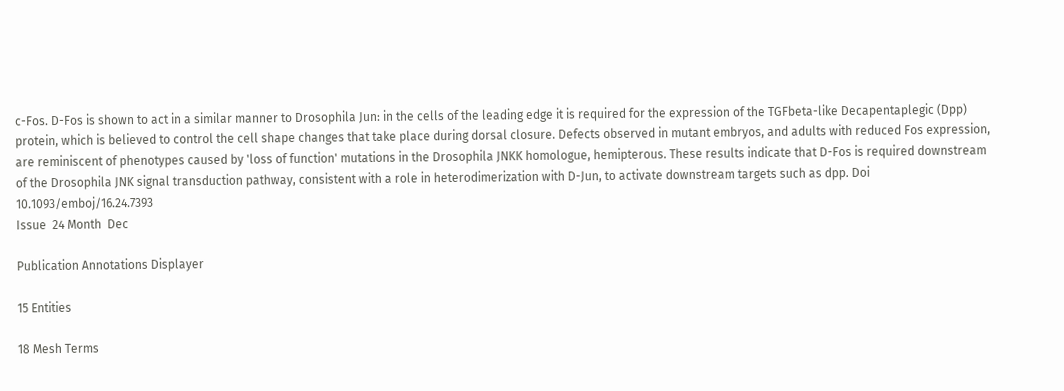c-Fos. D-Fos is shown to act in a similar manner to Drosophila Jun: in the cells of the leading edge it is required for the expression of the TGFbeta-like Decapentaplegic (Dpp) protein, which is believed to control the cell shape changes that take place during dorsal closure. Defects observed in mutant embryos, and adults with reduced Fos expression, are reminiscent of phenotypes caused by 'loss of function' mutations in the Drosophila JNKK homologue, hemipterous. These results indicate that D-Fos is required downstream of the Drosophila JNK signal transduction pathway, consistent with a role in heterodimerization with D-Jun, to activate downstream targets such as dpp. Doi  10.1093/emboj/16.24.7393
Issue  24 Month  Dec

Publication Annotations Displayer

15 Entities

18 Mesh Terms